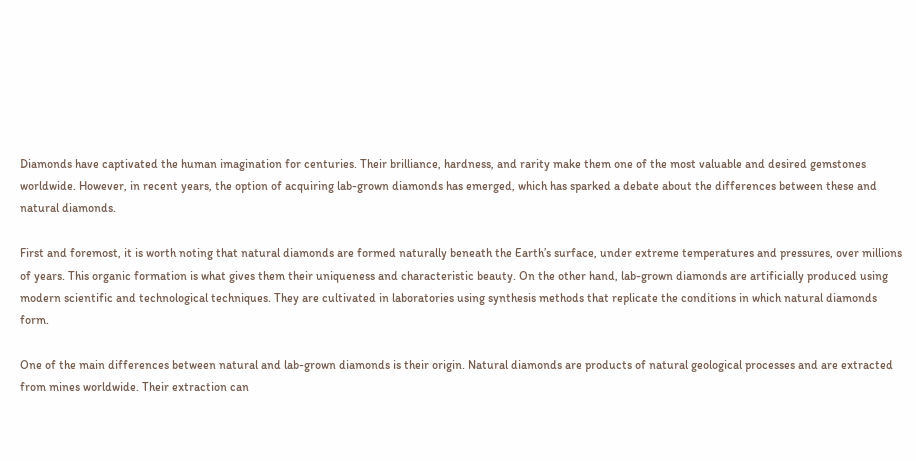Diamonds have captivated the human imagination for centuries. Their brilliance, hardness, and rarity make them one of the most valuable and desired gemstones worldwide. However, in recent years, the option of acquiring lab-grown diamonds has emerged, which has sparked a debate about the differences between these and natural diamonds.

First and foremost, it is worth noting that natural diamonds are formed naturally beneath the Earth’s surface, under extreme temperatures and pressures, over millions of years. This organic formation is what gives them their uniqueness and characteristic beauty. On the other hand, lab-grown diamonds are artificially produced using modern scientific and technological techniques. They are cultivated in laboratories using synthesis methods that replicate the conditions in which natural diamonds form.

One of the main differences between natural and lab-grown diamonds is their origin. Natural diamonds are products of natural geological processes and are extracted from mines worldwide. Their extraction can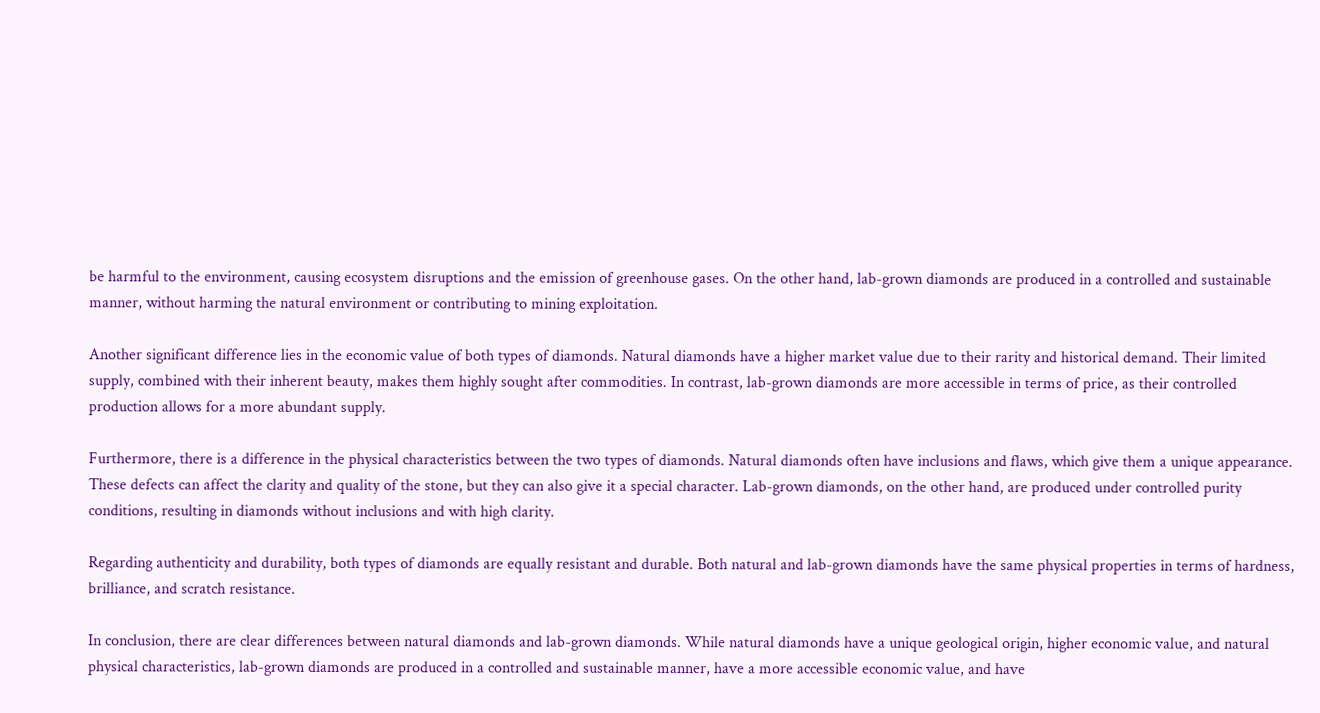be harmful to the environment, causing ecosystem disruptions and the emission of greenhouse gases. On the other hand, lab-grown diamonds are produced in a controlled and sustainable manner, without harming the natural environment or contributing to mining exploitation.

Another significant difference lies in the economic value of both types of diamonds. Natural diamonds have a higher market value due to their rarity and historical demand. Their limited supply, combined with their inherent beauty, makes them highly sought after commodities. In contrast, lab-grown diamonds are more accessible in terms of price, as their controlled production allows for a more abundant supply.

Furthermore, there is a difference in the physical characteristics between the two types of diamonds. Natural diamonds often have inclusions and flaws, which give them a unique appearance. These defects can affect the clarity and quality of the stone, but they can also give it a special character. Lab-grown diamonds, on the other hand, are produced under controlled purity conditions, resulting in diamonds without inclusions and with high clarity.

Regarding authenticity and durability, both types of diamonds are equally resistant and durable. Both natural and lab-grown diamonds have the same physical properties in terms of hardness, brilliance, and scratch resistance.

In conclusion, there are clear differences between natural diamonds and lab-grown diamonds. While natural diamonds have a unique geological origin, higher economic value, and natural physical characteristics, lab-grown diamonds are produced in a controlled and sustainable manner, have a more accessible economic value, and have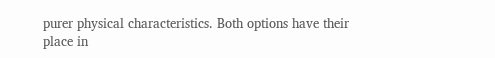purer physical characteristics. Both options have their place in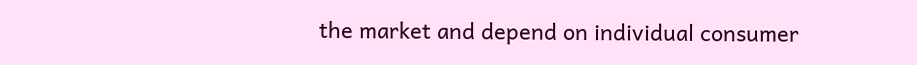the market and depend on individual consumer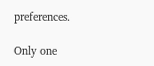preferences.

Only one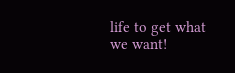life to get what we want!